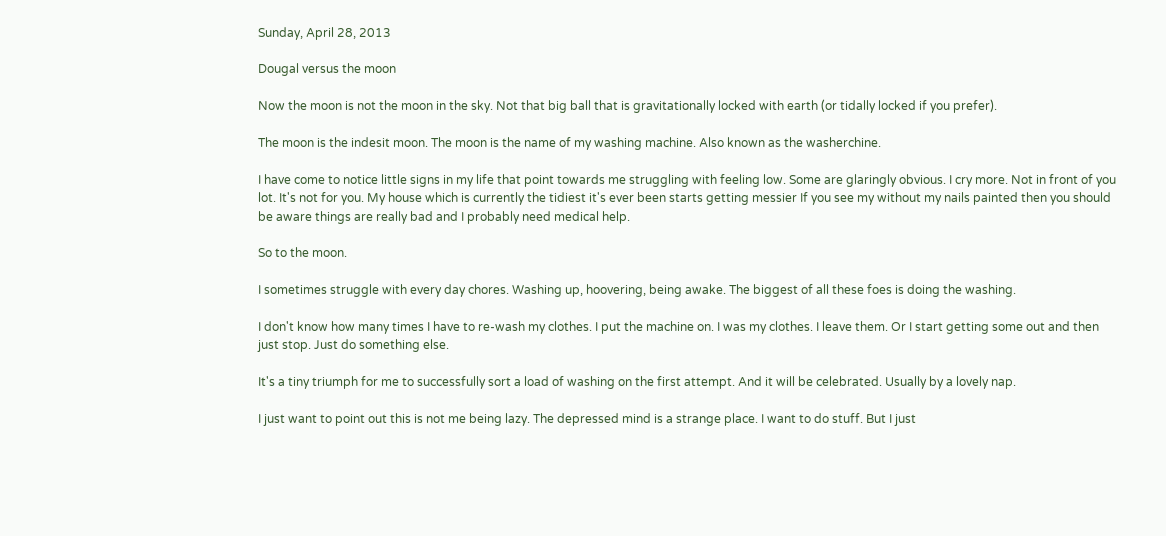Sunday, April 28, 2013

Dougal versus the moon

Now the moon is not the moon in the sky. Not that big ball that is gravitationally locked with earth (or tidally locked if you prefer).

The moon is the indesit moon. The moon is the name of my washing machine. Also known as the washerchine.

I have come to notice little signs in my life that point towards me struggling with feeling low. Some are glaringly obvious. I cry more. Not in front of you lot. It's not for you. My house which is currently the tidiest it's ever been starts getting messier If you see my without my nails painted then you should be aware things are really bad and I probably need medical help.

So to the moon.

I sometimes struggle with every day chores. Washing up, hoovering, being awake. The biggest of all these foes is doing the washing.

I don't know how many times I have to re-wash my clothes. I put the machine on. I was my clothes. I leave them. Or I start getting some out and then just stop. Just do something else.

It's a tiny triumph for me to successfully sort a load of washing on the first attempt. And it will be celebrated. Usually by a lovely nap.

I just want to point out this is not me being lazy. The depressed mind is a strange place. I want to do stuff. But I just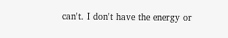can't. I don't have the energy or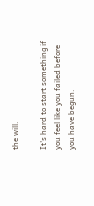the will.

It's hard to start something if you feel like you failed before you have begun.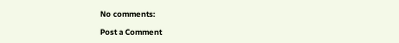No comments:

Post a Comment